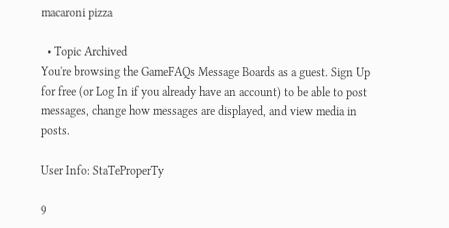macaroni pizza

  • Topic Archived
You're browsing the GameFAQs Message Boards as a guest. Sign Up for free (or Log In if you already have an account) to be able to post messages, change how messages are displayed, and view media in posts.

User Info: StaTeProperTy

9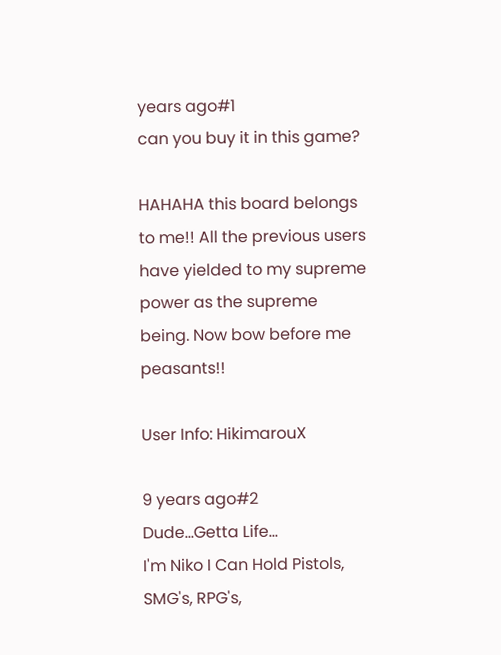years ago#1
can you buy it in this game?

HAHAHA this board belongs to me!! All the previous users have yielded to my supreme power as the supreme being. Now bow before me peasants!!

User Info: HikimarouX

9 years ago#2
Dude...Getta Life...
I'm Niko I Can Hold Pistols, SMG's, RPG's,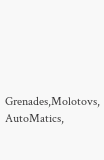Grenades,Molotovs, AutoMatics,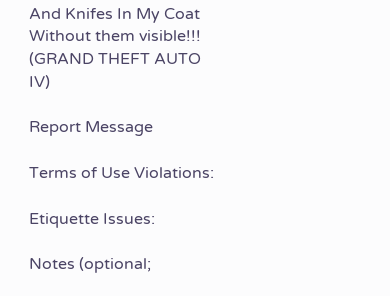And Knifes In My Coat Without them visible!!! (GRAND THEFT AUTO IV)

Report Message

Terms of Use Violations:

Etiquette Issues:

Notes (optional;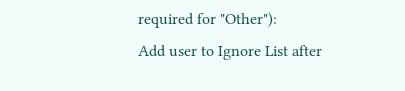required for "Other"):
Add user to Ignore List after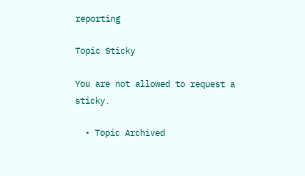reporting

Topic Sticky

You are not allowed to request a sticky.

  • Topic Archived